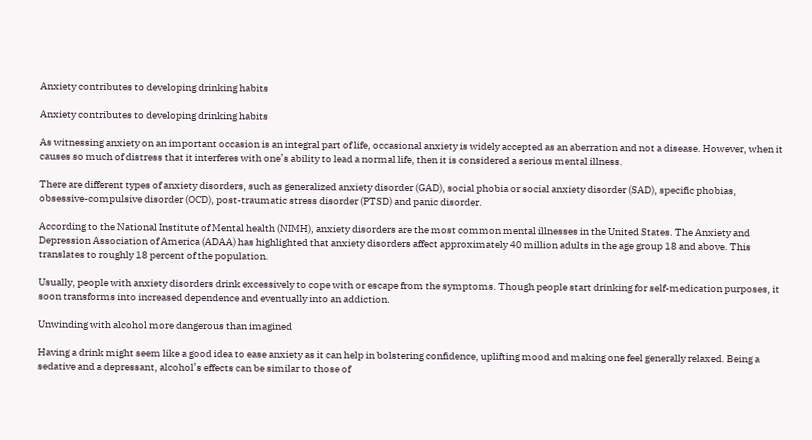Anxiety contributes to developing drinking habits

Anxiety contributes to developing drinking habits

As witnessing anxiety on an important occasion is an integral part of life, occasional anxiety is widely accepted as an aberration and not a disease. However, when it causes so much of distress that it interferes with one’s ability to lead a normal life, then it is considered a serious mental illness.

There are different types of anxiety disorders, such as generalized anxiety disorder (GAD), social phobia or social anxiety disorder (SAD), specific phobias, obsessive-compulsive disorder (OCD), post-traumatic stress disorder (PTSD) and panic disorder.

According to the National Institute of Mental health (NIMH), anxiety disorders are the most common mental illnesses in the United States. The Anxiety and Depression Association of America (ADAA) has highlighted that anxiety disorders affect approximately 40 million adults in the age group 18 and above. This translates to roughly 18 percent of the population.

Usually, people with anxiety disorders drink excessively to cope with or escape from the symptoms. Though people start drinking for self-medication purposes, it soon transforms into increased dependence and eventually into an addiction.

Unwinding with alcohol more dangerous than imagined

Having a drink might seem like a good idea to ease anxiety as it can help in bolstering confidence, uplifting mood and making one feel generally relaxed. Being a sedative and a depressant, alcohol’s effects can be similar to those of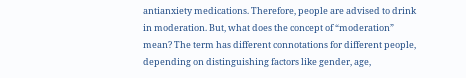antianxiety medications. Therefore, people are advised to drink in moderation. But, what does the concept of “moderation” mean? The term has different connotations for different people, depending on distinguishing factors like gender, age,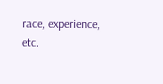race, experience, etc.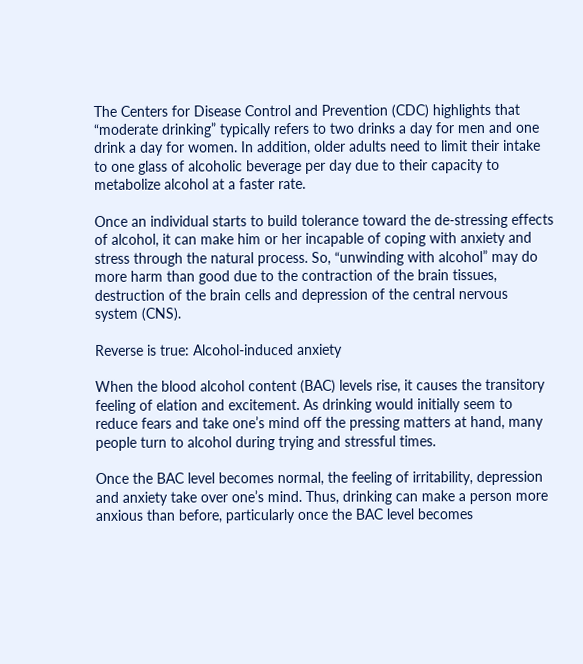The Centers for Disease Control and Prevention (CDC) highlights that “moderate drinking” typically refers to two drinks a day for men and one drink a day for women. In addition, older adults need to limit their intake to one glass of alcoholic beverage per day due to their capacity to metabolize alcohol at a faster rate.

Once an individual starts to build tolerance toward the de-stressing effects of alcohol, it can make him or her incapable of coping with anxiety and stress through the natural process. So, “unwinding with alcohol” may do more harm than good due to the contraction of the brain tissues, destruction of the brain cells and depression of the central nervous system (CNS).

Reverse is true: Alcohol-induced anxiety

When the blood alcohol content (BAC) levels rise, it causes the transitory feeling of elation and excitement. As drinking would initially seem to reduce fears and take one’s mind off the pressing matters at hand, many people turn to alcohol during trying and stressful times.

Once the BAC level becomes normal, the feeling of irritability, depression and anxiety take over one’s mind. Thus, drinking can make a person more anxious than before, particularly once the BAC level becomes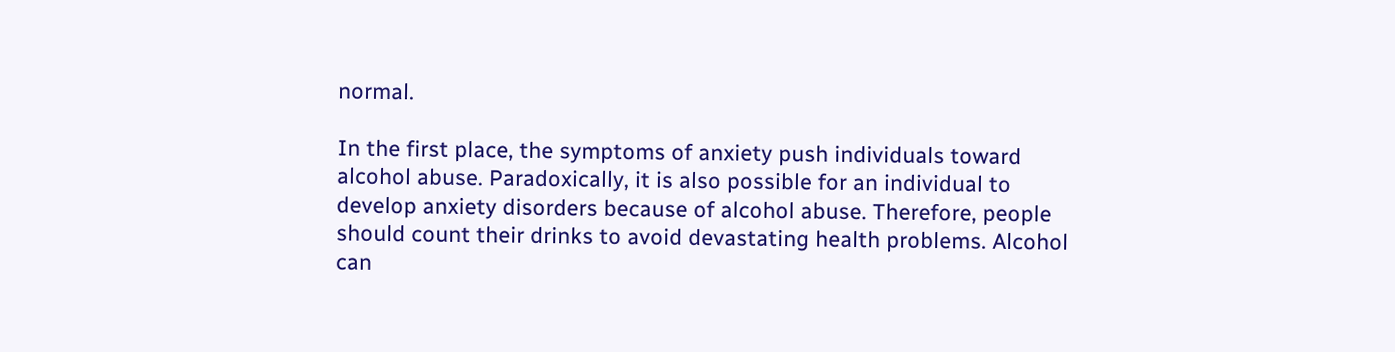normal.

In the first place, the symptoms of anxiety push individuals toward alcohol abuse. Paradoxically, it is also possible for an individual to develop anxiety disorders because of alcohol abuse. Therefore, people should count their drinks to avoid devastating health problems. Alcohol can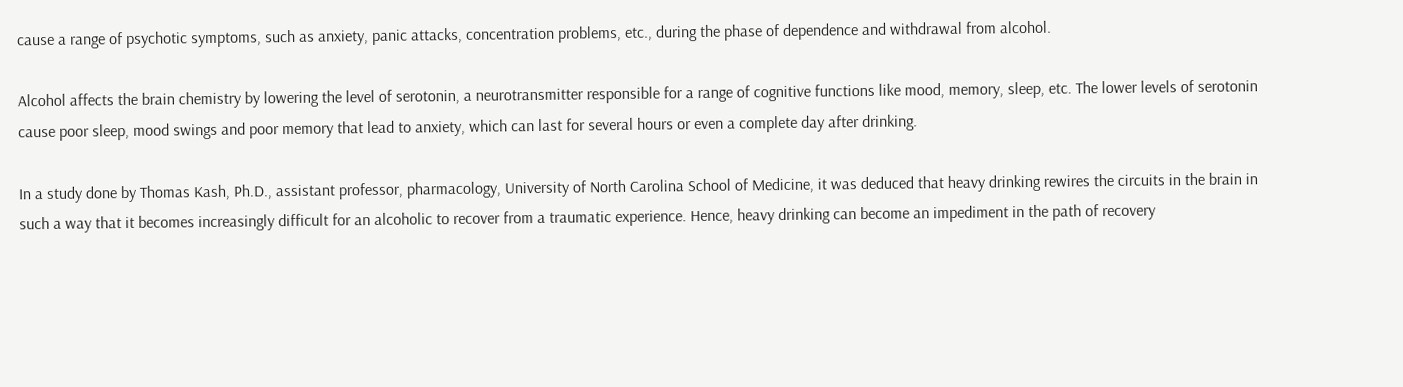cause a range of psychotic symptoms, such as anxiety, panic attacks, concentration problems, etc., during the phase of dependence and withdrawal from alcohol.

Alcohol affects the brain chemistry by lowering the level of serotonin, a neurotransmitter responsible for a range of cognitive functions like mood, memory, sleep, etc. The lower levels of serotonin cause poor sleep, mood swings and poor memory that lead to anxiety, which can last for several hours or even a complete day after drinking.

In a study done by Thomas Kash, Ph.D., assistant professor, pharmacology, University of North Carolina School of Medicine, it was deduced that heavy drinking rewires the circuits in the brain in such a way that it becomes increasingly difficult for an alcoholic to recover from a traumatic experience. Hence, heavy drinking can become an impediment in the path of recovery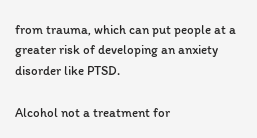from trauma, which can put people at a greater risk of developing an anxiety disorder like PTSD.

Alcohol not a treatment for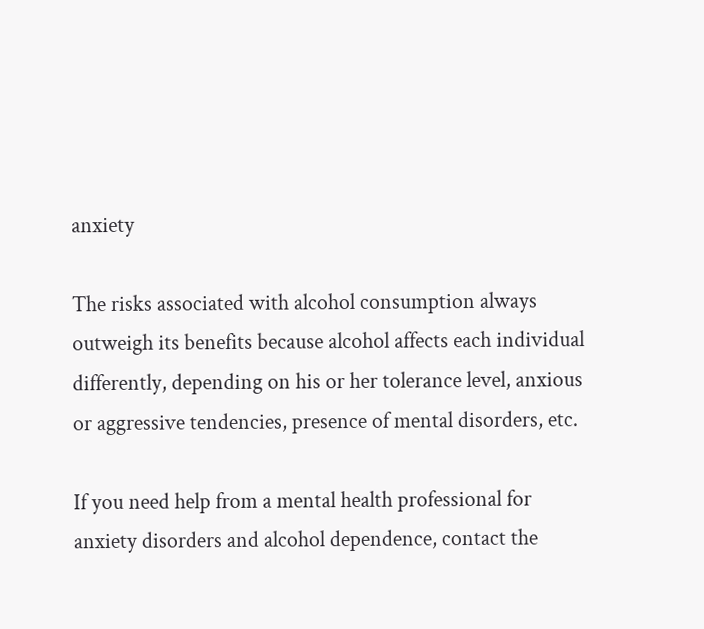anxiety

The risks associated with alcohol consumption always outweigh its benefits because alcohol affects each individual differently, depending on his or her tolerance level, anxious or aggressive tendencies, presence of mental disorders, etc.

If you need help from a mental health professional for anxiety disorders and alcohol dependence, contact the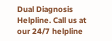Dual Diagnosis Helpline. Call us at our 24/7 helpline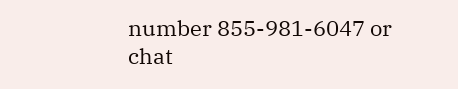number 855-981-6047 or chat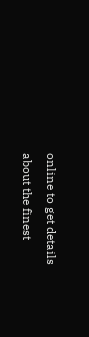online to get details about the finest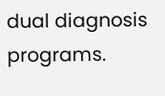dual diagnosis programs.